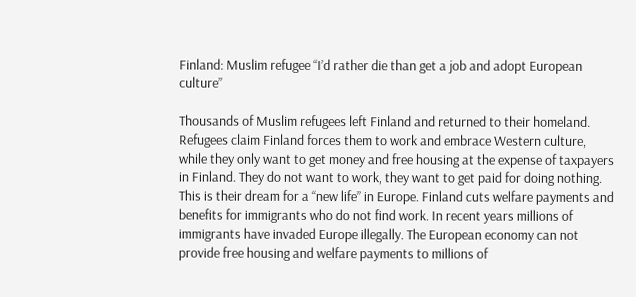Finland: Muslim refugee “I’d rather die than get a job and adopt European culture”

Thousands of Muslim refugees left Finland and returned to their homeland. Refugees claim Finland forces them to work and embrace Western culture, while they only want to get money and free housing at the expense of taxpayers in Finland. They do not want to work, they want to get paid for doing nothing. This is their dream for a “new life” in Europe. Finland cuts welfare payments and benefits for immigrants who do not find work. In recent years millions of immigrants have invaded Europe illegally. The European economy can not provide free housing and welfare payments to millions of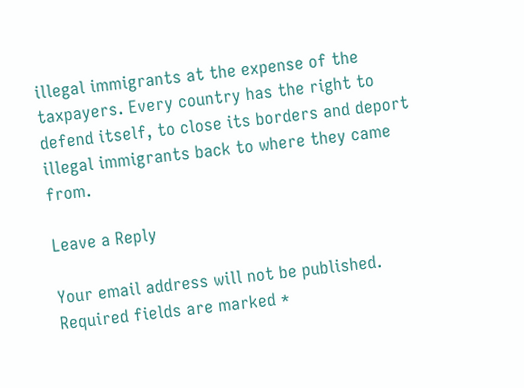illegal immigrants at the expense of the taxpayers. Every country has the right to defend itself, to close its borders and deport illegal immigrants back to where they came from.

Leave a Reply

Your email address will not be published. Required fields are marked *